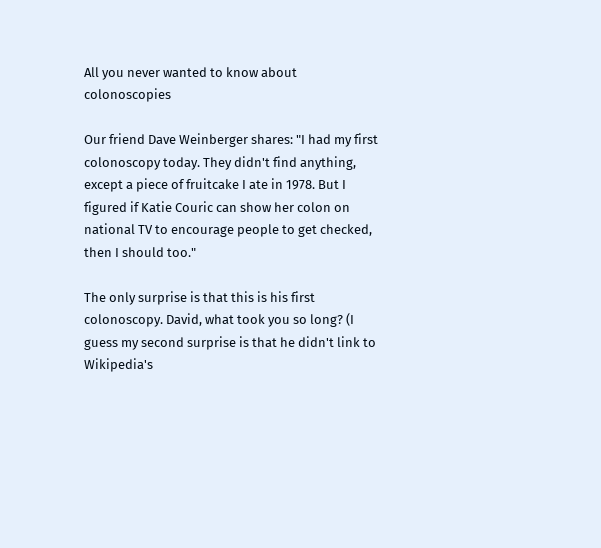All you never wanted to know about colonoscopies

Our friend Dave Weinberger shares: "I had my first colonoscopy today. They didn't find anything, except a piece of fruitcake I ate in 1978. But I figured if Katie Couric can show her colon on national TV to encourage people to get checked, then I should too."

The only surprise is that this is his first colonoscopy. David, what took you so long? (I guess my second surprise is that he didn't link to Wikipedia's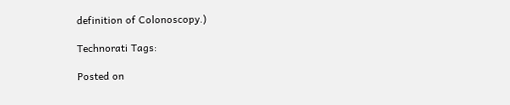definition of Colonoscopy.)

Technorati Tags:

Posted on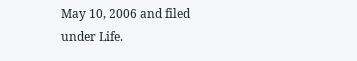May 10, 2006 and filed under Life.